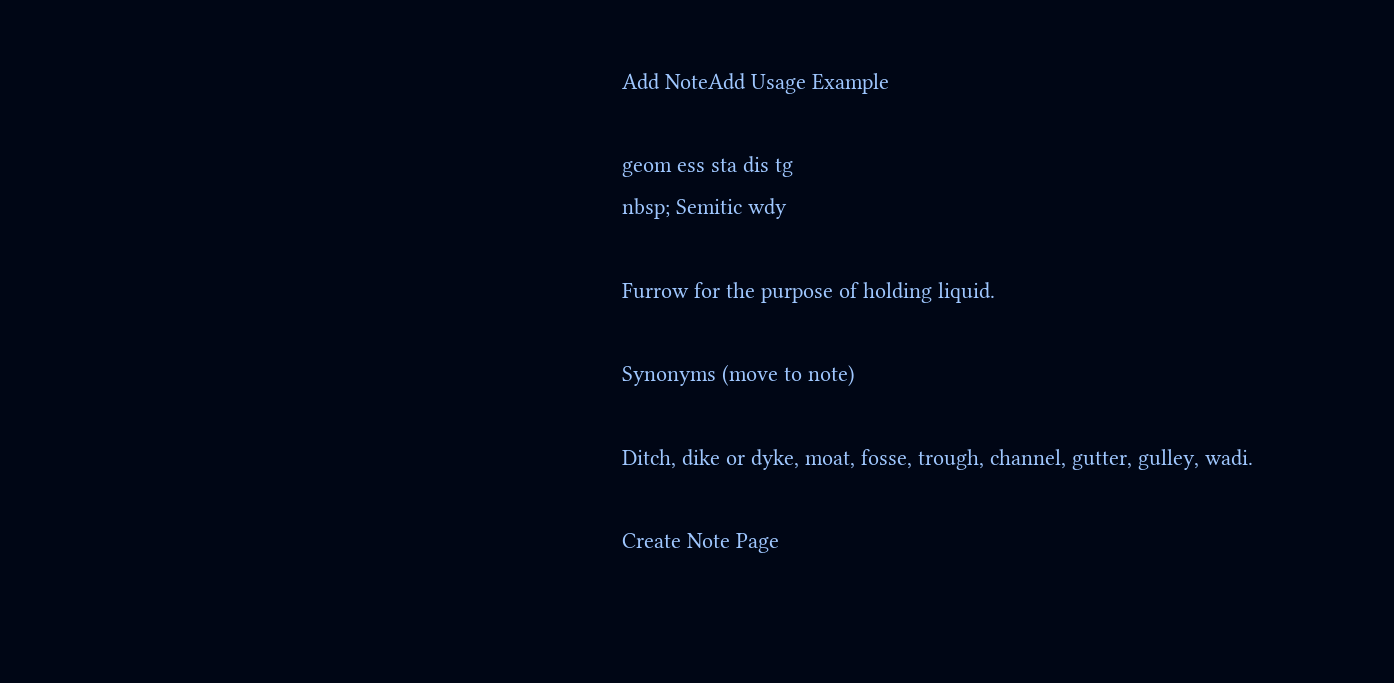Add NoteAdd Usage Example

geom ess sta dis tg
nbsp; Semitic wdy

Furrow for the purpose of holding liquid.

Synonyms (move to note)

Ditch, dike or dyke, moat, fosse, trough, channel, gutter, gulley, wadi.

Create Note Page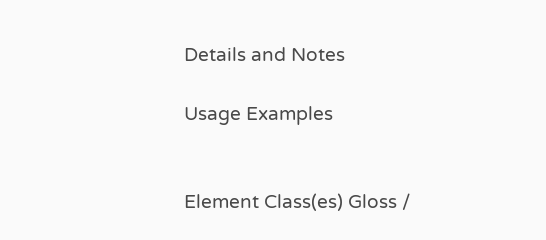Details and Notes

Usage Examples


Element Class(es) Gloss /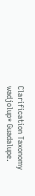Clarification Taxonomy
wadjolup* Guadalupe.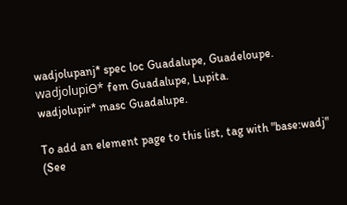wadjolupanj* spec loc Guadalupe, Guadeloupe.
wadjolupiƟ* fem Guadalupe, Lupita.
wadjolupir* masc Guadalupe.

To add an element page to this list, tag with "base:wadj" (See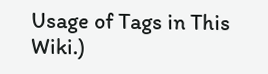Usage of Tags in This Wiki.)